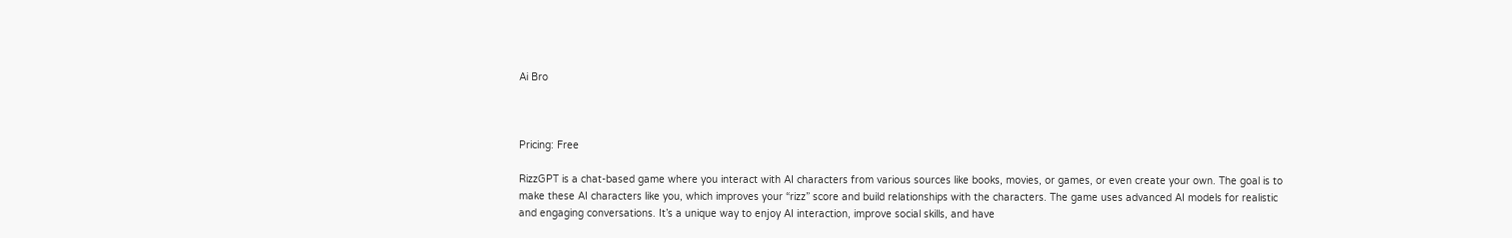Ai Bro



Pricing: Free

RizzGPT is a chat-based game where you interact with AI characters from various sources like books, movies, or games, or even create your own. The goal is to make these AI characters like you, which improves your “rizz” score and build relationships with the characters. The game uses advanced AI models for realistic and engaging conversations. It’s a unique way to enjoy AI interaction, improve social skills, and have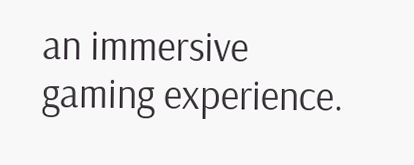an immersive gaming experience.